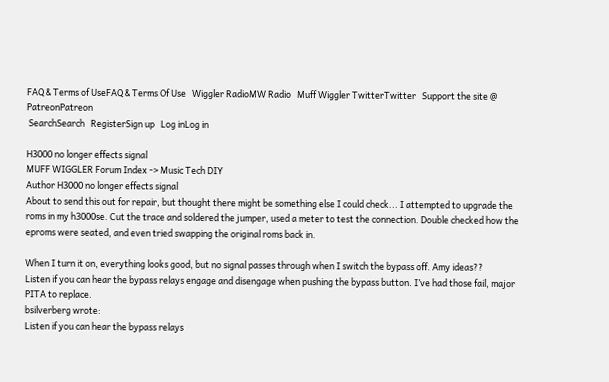FAQ & Terms of UseFAQ & Terms Of Use   Wiggler RadioMW Radio   Muff Wiggler TwitterTwitter   Support the site @ PatreonPatreon
 SearchSearch   RegisterSign up   Log inLog in

H3000 no longer effects signal
MUFF WIGGLER Forum Index -> Music Tech DIY
Author H3000 no longer effects signal
About to send this out for repair, but thought there might be something else I could check... I attempted to upgrade the roms in my h3000se. Cut the trace and soldered the jumper, used a meter to test the connection. Double checked how the eproms were seated, and even tried swapping the original roms back in.

When I turn it on, everything looks good, but no signal passes through when I switch the bypass off. Amy ideas??
Listen if you can hear the bypass relays engage and disengage when pushing the bypass button. I’ve had those fail, major PITA to replace.
bsilverberg wrote:
Listen if you can hear the bypass relays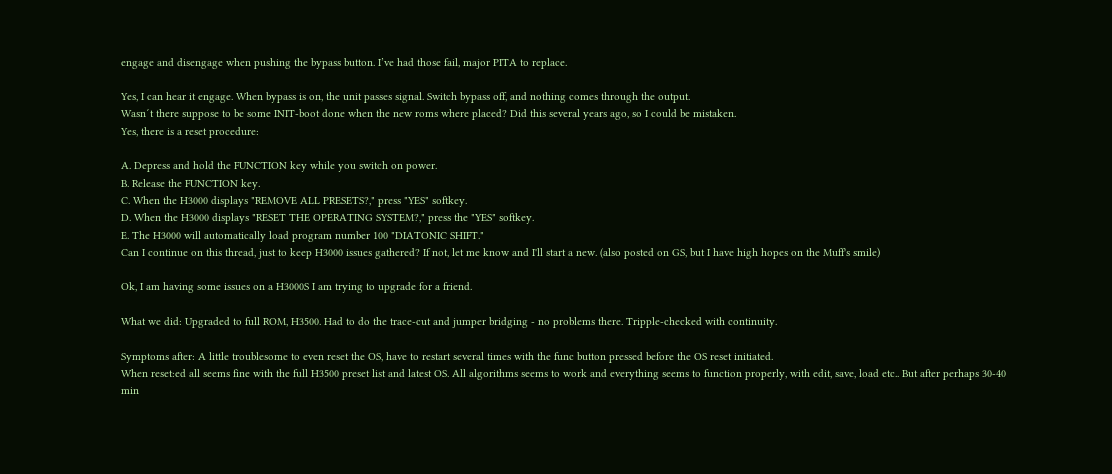engage and disengage when pushing the bypass button. I’ve had those fail, major PITA to replace.

Yes, I can hear it engage. When bypass is on, the unit passes signal. Switch bypass off, and nothing comes through the output.
Wasn´t there suppose to be some INIT-boot done when the new roms where placed? Did this several years ago, so I could be mistaken.
Yes, there is a reset procedure:

A. Depress and hold the FUNCTION key while you switch on power.
B. Release the FUNCTION key.
C. When the H3000 displays "REMOVE ALL PRESETS?," press "YES" softkey.
D. When the H3000 displays "RESET THE OPERATING SYSTEM?," press the "YES" softkey.
E. The H3000 will automatically load program number 100 "DIATONIC SHIFT."
Can I continue on this thread, just to keep H3000 issues gathered? If not, let me know and I'll start a new. (also posted on GS, but I have high hopes on the Muff's smile)

Ok, I am having some issues on a H3000S I am trying to upgrade for a friend.

What we did: Upgraded to full ROM, H3500. Had to do the trace-cut and jumper bridging - no problems there. Tripple-checked with continuity.

Symptoms after: A little troublesome to even reset the OS, have to restart several times with the func button pressed before the OS reset initiated.
When reset:ed all seems fine with the full H3500 preset list and latest OS. All algorithms seems to work and everything seems to function properly, with edit, save, load etc.. But after perhaps 30-40 min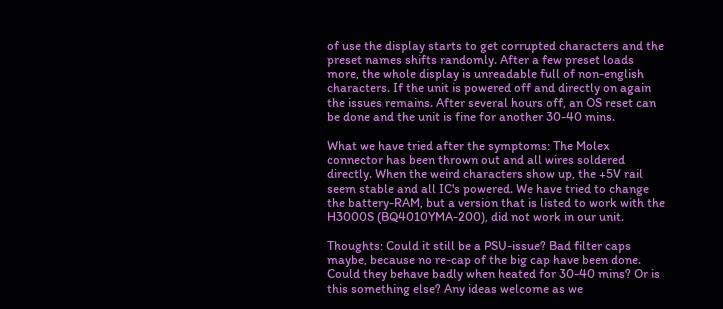of use the display starts to get corrupted characters and the preset names shifts randomly. After a few preset loads more, the whole display is unreadable full of non-english characters. If the unit is powered off and directly on again the issues remains. After several hours off, an OS reset can be done and the unit is fine for another 30-40 mins.

What we have tried after the symptoms: The Molex connector has been thrown out and all wires soldered directly. When the weird characters show up, the +5V rail seem stable and all IC's powered. We have tried to change the battery-RAM, but a version that is listed to work with the H3000S (BQ4010YMA-200), did not work in our unit.

Thoughts: Could it still be a PSU-issue? Bad filter caps maybe, because no re-cap of the big cap have been done. Could they behave badly when heated for 30-40 mins? Or is this something else? Any ideas welcome as we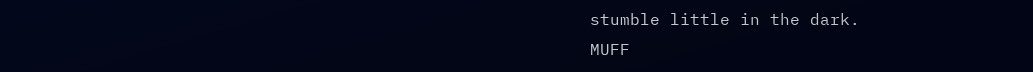stumble little in the dark.
MUFF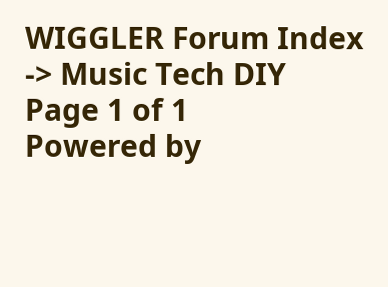WIGGLER Forum Index -> Music Tech DIY
Page 1 of 1
Powered by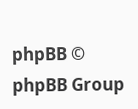phpBB © phpBB Group